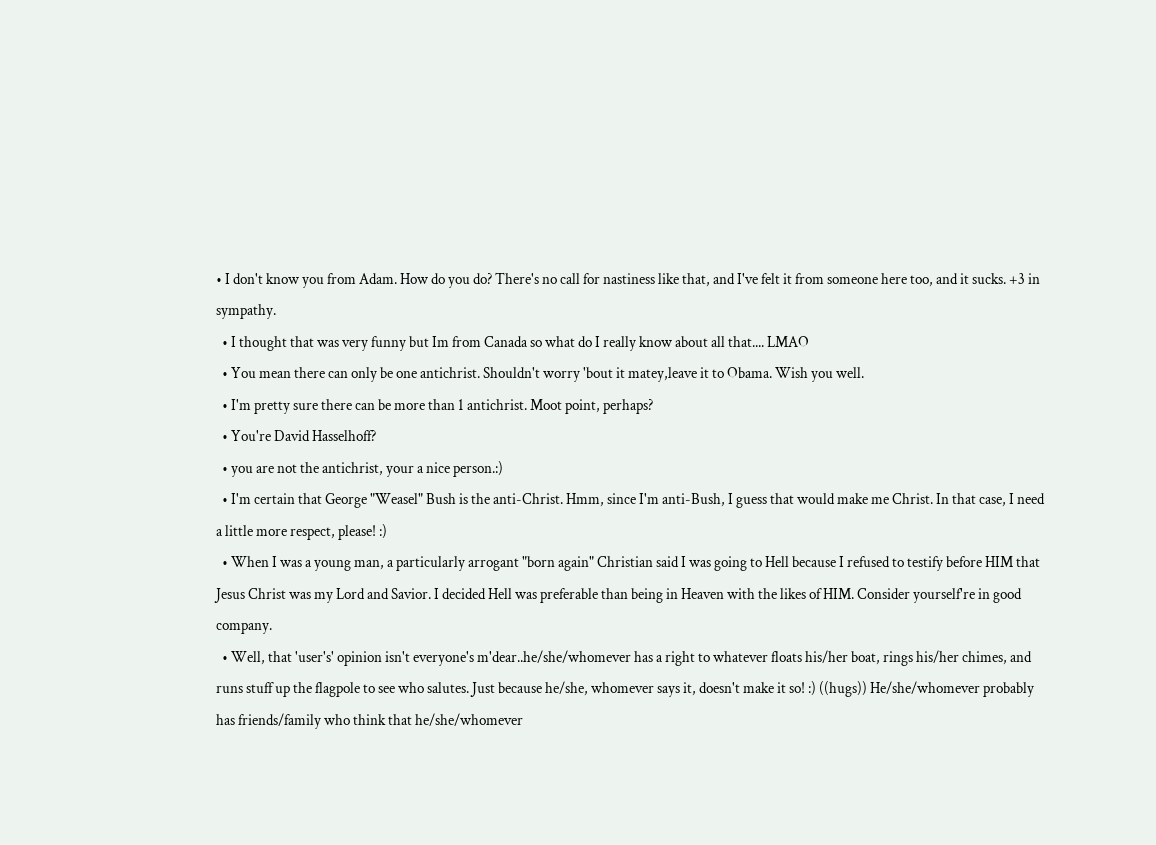• I don't know you from Adam. How do you do? There's no call for nastiness like that, and I've felt it from someone here too, and it sucks. +3 in sympathy.
  • I thought that was very funny but Im from Canada so what do I really know about all that.... LMAO
  • You mean there can only be one antichrist. Shouldn't worry 'bout it matey,leave it to Obama. Wish you well.
  • I'm pretty sure there can be more than 1 antichrist. Moot point, perhaps?
  • You're David Hasselhoff?
  • you are not the antichrist, your a nice person.:)
  • I'm certain that George "Weasel" Bush is the anti-Christ. Hmm, since I'm anti-Bush, I guess that would make me Christ. In that case, I need a little more respect, please! :)
  • When I was a young man, a particularly arrogant "born again" Christian said I was going to Hell because I refused to testify before HIM that Jesus Christ was my Lord and Savior. I decided Hell was preferable than being in Heaven with the likes of HIM. Consider yourself're in good company.
  • Well, that 'user's' opinion isn't everyone's m'dear..he/she/whomever has a right to whatever floats his/her boat, rings his/her chimes, and runs stuff up the flagpole to see who salutes. Just because he/she, whomever says it, doesn't make it so! :) ((hugs)) He/she/whomever probably has friends/family who think that he/she/whomever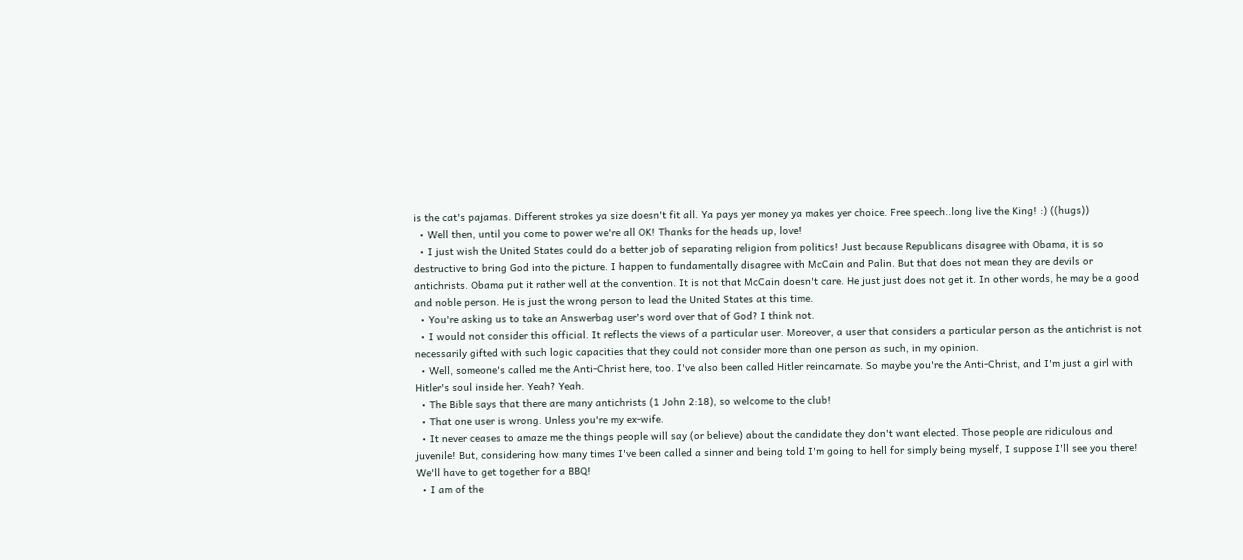is the cat's pajamas. Different strokes ya size doesn't fit all. Ya pays yer money ya makes yer choice. Free speech..long live the King! :) ((hugs))
  • Well then, until you come to power we're all OK! Thanks for the heads up, love!
  • I just wish the United States could do a better job of separating religion from politics! Just because Republicans disagree with Obama, it is so destructive to bring God into the picture. I happen to fundamentally disagree with McCain and Palin. But that does not mean they are devils or antichrists. Obama put it rather well at the convention. It is not that McCain doesn't care. He just just does not get it. In other words, he may be a good and noble person. He is just the wrong person to lead the United States at this time.
  • You're asking us to take an Answerbag user's word over that of God? I think not.
  • I would not consider this official. It reflects the views of a particular user. Moreover, a user that considers a particular person as the antichrist is not necessarily gifted with such logic capacities that they could not consider more than one person as such, in my opinion.
  • Well, someone's called me the Anti-Christ here, too. I've also been called Hitler reincarnate. So maybe you're the Anti-Christ, and I'm just a girl with Hitler's soul inside her. Yeah? Yeah.
  • The Bible says that there are many antichrists (1 John 2:18), so welcome to the club!
  • That one user is wrong. Unless you're my ex-wife.
  • It never ceases to amaze me the things people will say (or believe) about the candidate they don't want elected. Those people are ridiculous and juvenile! But, considering how many times I've been called a sinner and being told I'm going to hell for simply being myself, I suppose I'll see you there! We'll have to get together for a BBQ!
  • I am of the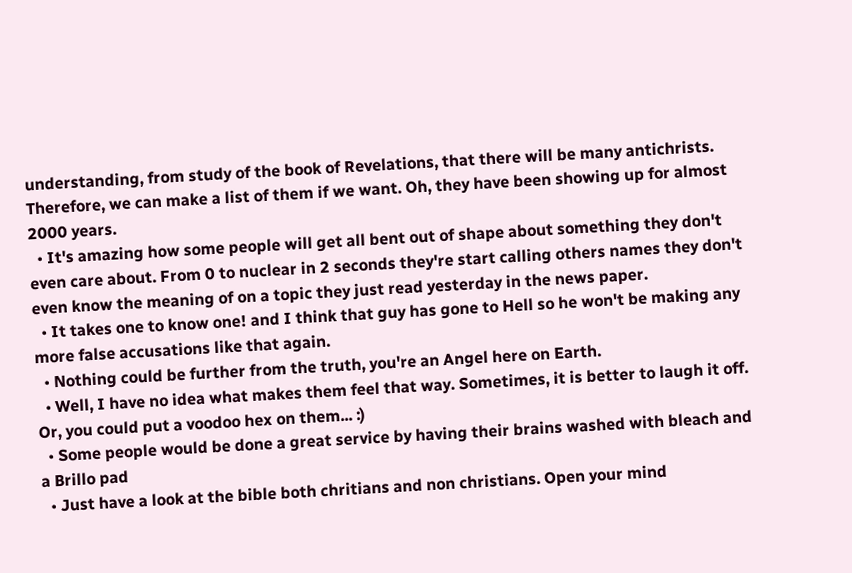understanding, from study of the book of Revelations, that there will be many antichrists. Therefore, we can make a list of them if we want. Oh, they have been showing up for almost 2000 years.
  • It's amazing how some people will get all bent out of shape about something they don't even care about. From 0 to nuclear in 2 seconds they're start calling others names they don't even know the meaning of on a topic they just read yesterday in the news paper.
  • It takes one to know one! and I think that guy has gone to Hell so he won't be making any more false accusations like that again.
  • Nothing could be further from the truth, you're an Angel here on Earth.
  • Well, I have no idea what makes them feel that way. Sometimes, it is better to laugh it off. Or, you could put a voodoo hex on them... :)
  • Some people would be done a great service by having their brains washed with bleach and a Brillo pad
  • Just have a look at the bible both chritians and non christians. Open your mind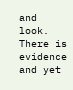and look. There is evidence and yet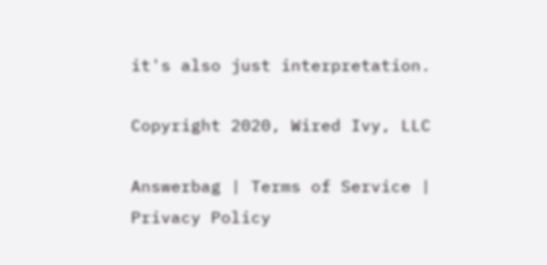it's also just interpretation.

Copyright 2020, Wired Ivy, LLC

Answerbag | Terms of Service | Privacy Policy